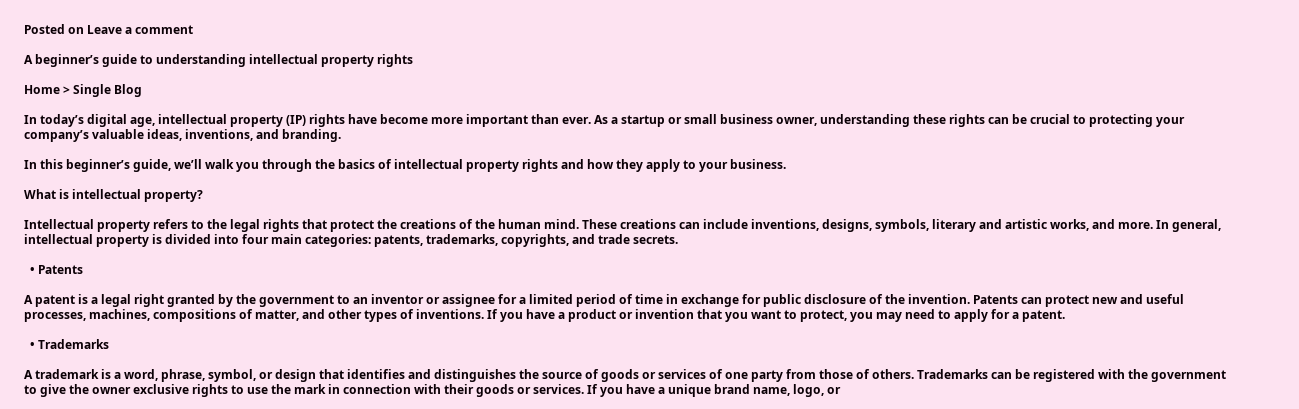Posted on Leave a comment

A beginner’s guide to understanding intellectual property rights

Home > Single Blog

In today’s digital age, intellectual property (IP) rights have become more important than ever. As a startup or small business owner, understanding these rights can be crucial to protecting your company’s valuable ideas, inventions, and branding.

In this beginner’s guide, we’ll walk you through the basics of intellectual property rights and how they apply to your business.

What is intellectual property?

Intellectual property refers to the legal rights that protect the creations of the human mind. These creations can include inventions, designs, symbols, literary and artistic works, and more. In general, intellectual property is divided into four main categories: patents, trademarks, copyrights, and trade secrets.

  • Patents

A patent is a legal right granted by the government to an inventor or assignee for a limited period of time in exchange for public disclosure of the invention. Patents can protect new and useful processes, machines, compositions of matter, and other types of inventions. If you have a product or invention that you want to protect, you may need to apply for a patent.

  • Trademarks

A trademark is a word, phrase, symbol, or design that identifies and distinguishes the source of goods or services of one party from those of others. Trademarks can be registered with the government to give the owner exclusive rights to use the mark in connection with their goods or services. If you have a unique brand name, logo, or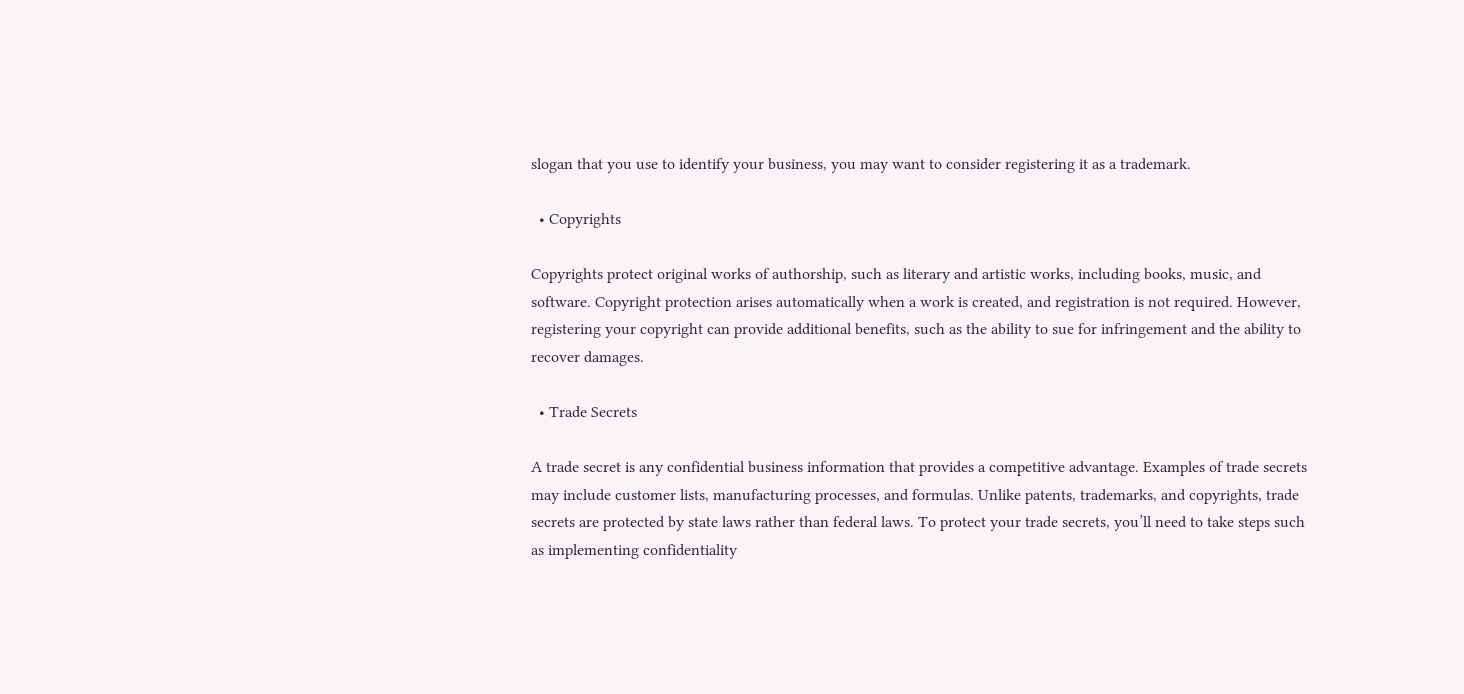slogan that you use to identify your business, you may want to consider registering it as a trademark.

  • Copyrights

Copyrights protect original works of authorship, such as literary and artistic works, including books, music, and software. Copyright protection arises automatically when a work is created, and registration is not required. However, registering your copyright can provide additional benefits, such as the ability to sue for infringement and the ability to recover damages.

  • Trade Secrets

A trade secret is any confidential business information that provides a competitive advantage. Examples of trade secrets may include customer lists, manufacturing processes, and formulas. Unlike patents, trademarks, and copyrights, trade secrets are protected by state laws rather than federal laws. To protect your trade secrets, you’ll need to take steps such as implementing confidentiality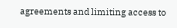agreements and limiting access to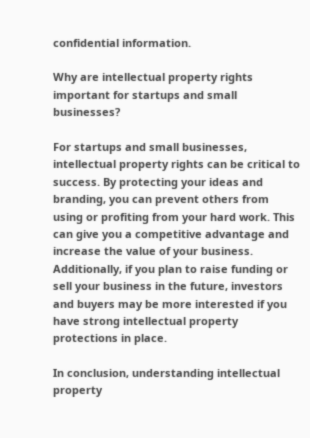confidential information.

Why are intellectual property rights important for startups and small businesses?

For startups and small businesses, intellectual property rights can be critical to success. By protecting your ideas and branding, you can prevent others from using or profiting from your hard work. This can give you a competitive advantage and increase the value of your business. Additionally, if you plan to raise funding or sell your business in the future, investors and buyers may be more interested if you have strong intellectual property protections in place.

In conclusion, understanding intellectual property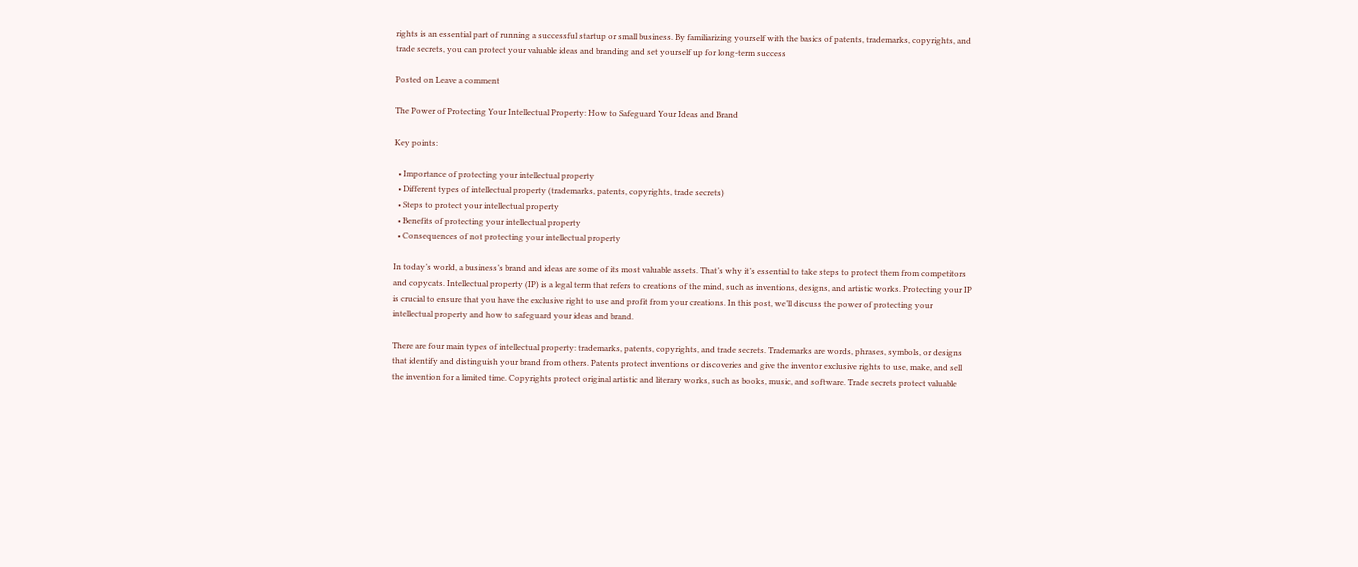rights is an essential part of running a successful startup or small business. By familiarizing yourself with the basics of patents, trademarks, copyrights, and trade secrets, you can protect your valuable ideas and branding and set yourself up for long-term success

Posted on Leave a comment

The Power of Protecting Your Intellectual Property: How to Safeguard Your Ideas and Brand

Key points:

  • Importance of protecting your intellectual property
  • Different types of intellectual property (trademarks, patents, copyrights, trade secrets)
  • Steps to protect your intellectual property
  • Benefits of protecting your intellectual property
  • Consequences of not protecting your intellectual property

In today’s world, a business’s brand and ideas are some of its most valuable assets. That’s why it’s essential to take steps to protect them from competitors and copycats. Intellectual property (IP) is a legal term that refers to creations of the mind, such as inventions, designs, and artistic works. Protecting your IP is crucial to ensure that you have the exclusive right to use and profit from your creations. In this post, we’ll discuss the power of protecting your intellectual property and how to safeguard your ideas and brand.

There are four main types of intellectual property: trademarks, patents, copyrights, and trade secrets. Trademarks are words, phrases, symbols, or designs that identify and distinguish your brand from others. Patents protect inventions or discoveries and give the inventor exclusive rights to use, make, and sell the invention for a limited time. Copyrights protect original artistic and literary works, such as books, music, and software. Trade secrets protect valuable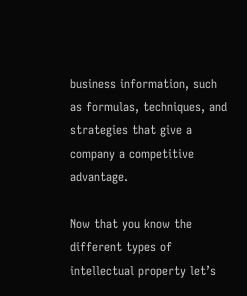business information, such as formulas, techniques, and strategies that give a company a competitive advantage.

Now that you know the different types of intellectual property let’s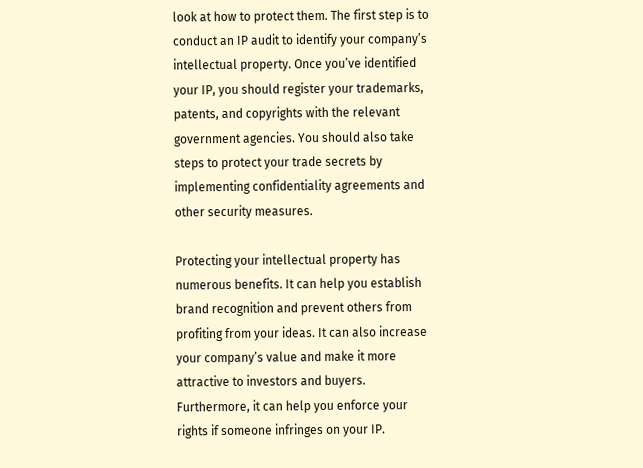look at how to protect them. The first step is to conduct an IP audit to identify your company’s intellectual property. Once you’ve identified your IP, you should register your trademarks, patents, and copyrights with the relevant government agencies. You should also take steps to protect your trade secrets by implementing confidentiality agreements and other security measures.

Protecting your intellectual property has numerous benefits. It can help you establish brand recognition and prevent others from profiting from your ideas. It can also increase your company’s value and make it more attractive to investors and buyers. Furthermore, it can help you enforce your rights if someone infringes on your IP.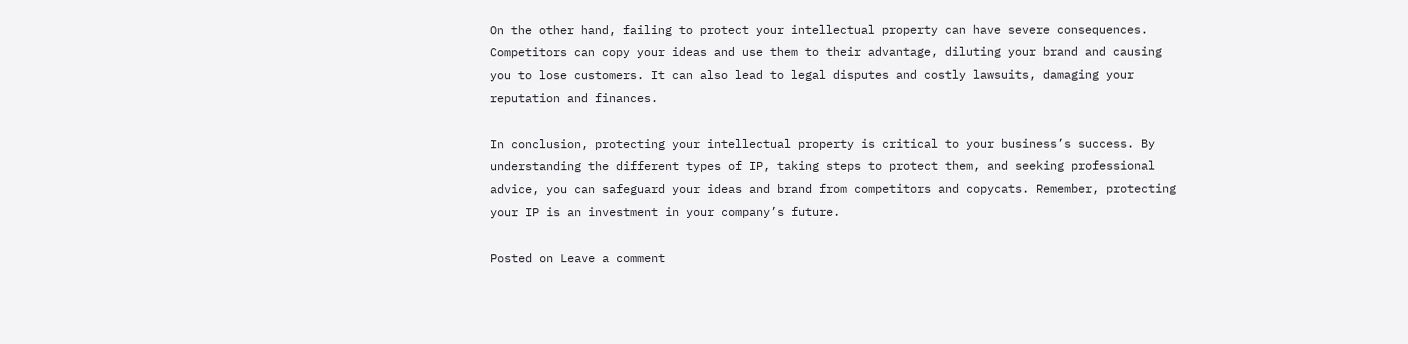On the other hand, failing to protect your intellectual property can have severe consequences. Competitors can copy your ideas and use them to their advantage, diluting your brand and causing you to lose customers. It can also lead to legal disputes and costly lawsuits, damaging your reputation and finances.

In conclusion, protecting your intellectual property is critical to your business’s success. By understanding the different types of IP, taking steps to protect them, and seeking professional advice, you can safeguard your ideas and brand from competitors and copycats. Remember, protecting your IP is an investment in your company’s future.

Posted on Leave a comment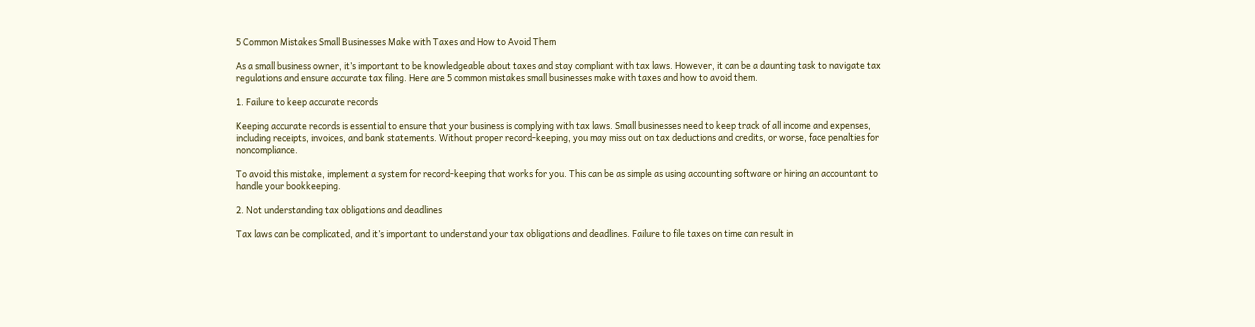5 Common Mistakes Small Businesses Make with Taxes and How to Avoid Them

As a small business owner, it’s important to be knowledgeable about taxes and stay compliant with tax laws. However, it can be a daunting task to navigate tax regulations and ensure accurate tax filing. Here are 5 common mistakes small businesses make with taxes and how to avoid them.

1. Failure to keep accurate records

Keeping accurate records is essential to ensure that your business is complying with tax laws. Small businesses need to keep track of all income and expenses, including receipts, invoices, and bank statements. Without proper record-keeping, you may miss out on tax deductions and credits, or worse, face penalties for noncompliance.

To avoid this mistake, implement a system for record-keeping that works for you. This can be as simple as using accounting software or hiring an accountant to handle your bookkeeping.

2. Not understanding tax obligations and deadlines

Tax laws can be complicated, and it’s important to understand your tax obligations and deadlines. Failure to file taxes on time can result in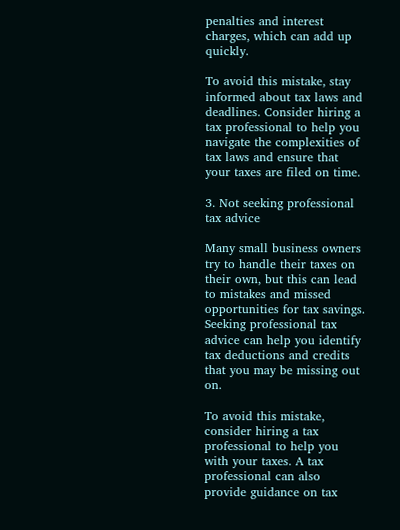penalties and interest charges, which can add up quickly.

To avoid this mistake, stay informed about tax laws and deadlines. Consider hiring a tax professional to help you navigate the complexities of tax laws and ensure that your taxes are filed on time.

3. Not seeking professional tax advice

Many small business owners try to handle their taxes on their own, but this can lead to mistakes and missed opportunities for tax savings. Seeking professional tax advice can help you identify tax deductions and credits that you may be missing out on.

To avoid this mistake, consider hiring a tax professional to help you with your taxes. A tax professional can also provide guidance on tax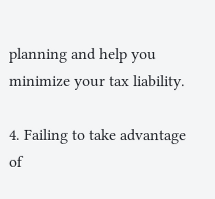planning and help you minimize your tax liability.

4. Failing to take advantage of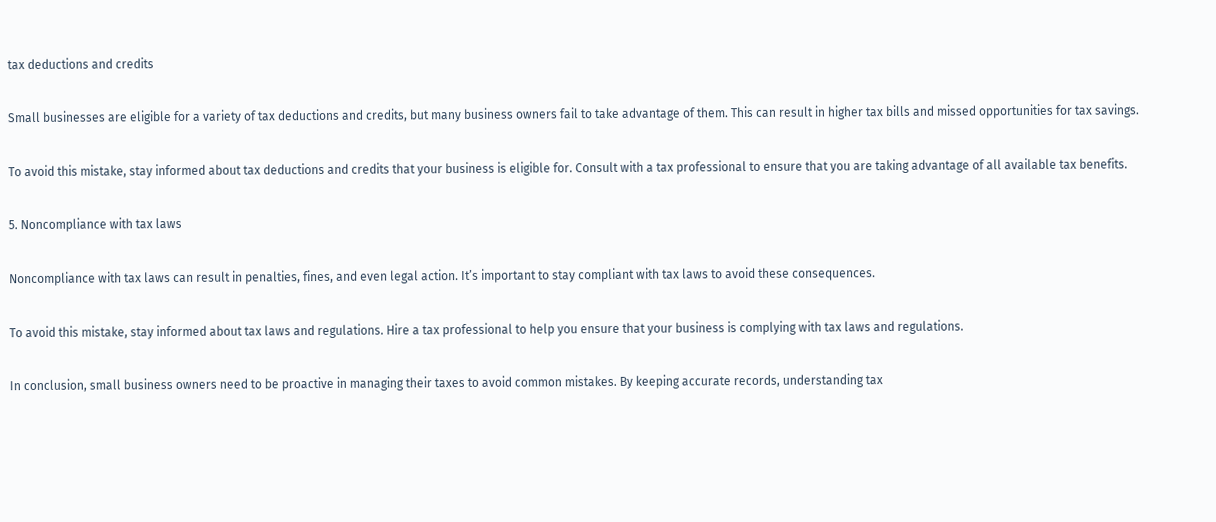tax deductions and credits

Small businesses are eligible for a variety of tax deductions and credits, but many business owners fail to take advantage of them. This can result in higher tax bills and missed opportunities for tax savings.

To avoid this mistake, stay informed about tax deductions and credits that your business is eligible for. Consult with a tax professional to ensure that you are taking advantage of all available tax benefits.

5. Noncompliance with tax laws

Noncompliance with tax laws can result in penalties, fines, and even legal action. It’s important to stay compliant with tax laws to avoid these consequences.

To avoid this mistake, stay informed about tax laws and regulations. Hire a tax professional to help you ensure that your business is complying with tax laws and regulations.

In conclusion, small business owners need to be proactive in managing their taxes to avoid common mistakes. By keeping accurate records, understanding tax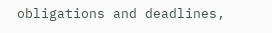obligations and deadlines,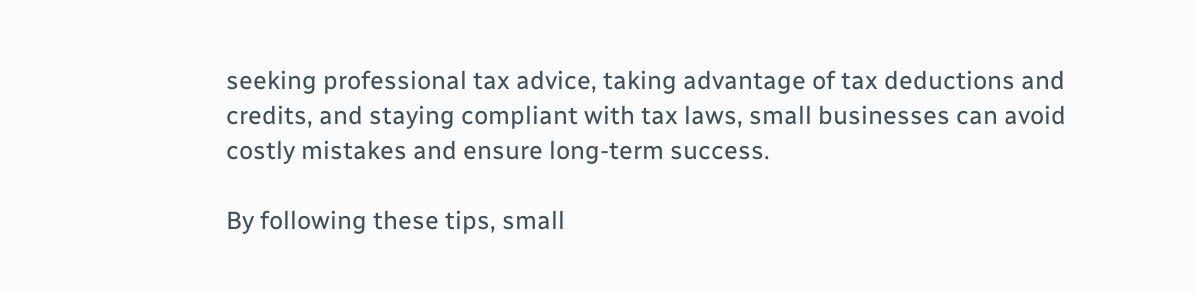seeking professional tax advice, taking advantage of tax deductions and credits, and staying compliant with tax laws, small businesses can avoid costly mistakes and ensure long-term success.

By following these tips, small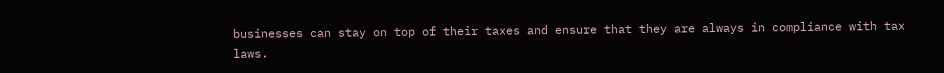businesses can stay on top of their taxes and ensure that they are always in compliance with tax laws.